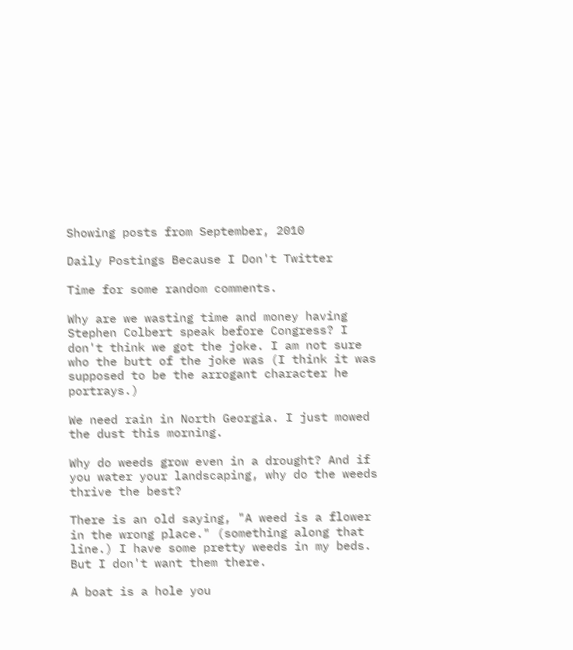Showing posts from September, 2010

Daily Postings Because I Don't Twitter

Time for some random comments.

Why are we wasting time and money having Stephen Colbert speak before Congress? I don't think we got the joke. I am not sure who the butt of the joke was (I think it was supposed to be the arrogant character he portrays.)

We need rain in North Georgia. I just mowed the dust this morning.

Why do weeds grow even in a drought? And if you water your landscaping, why do the weeds thrive the best?

There is an old saying, "A weed is a flower in the wrong place." (something along that line.) I have some pretty weeds in my beds. But I don't want them there.

A boat is a hole you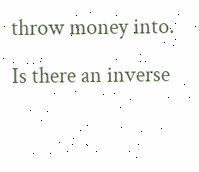throw money into.

Is there an inverse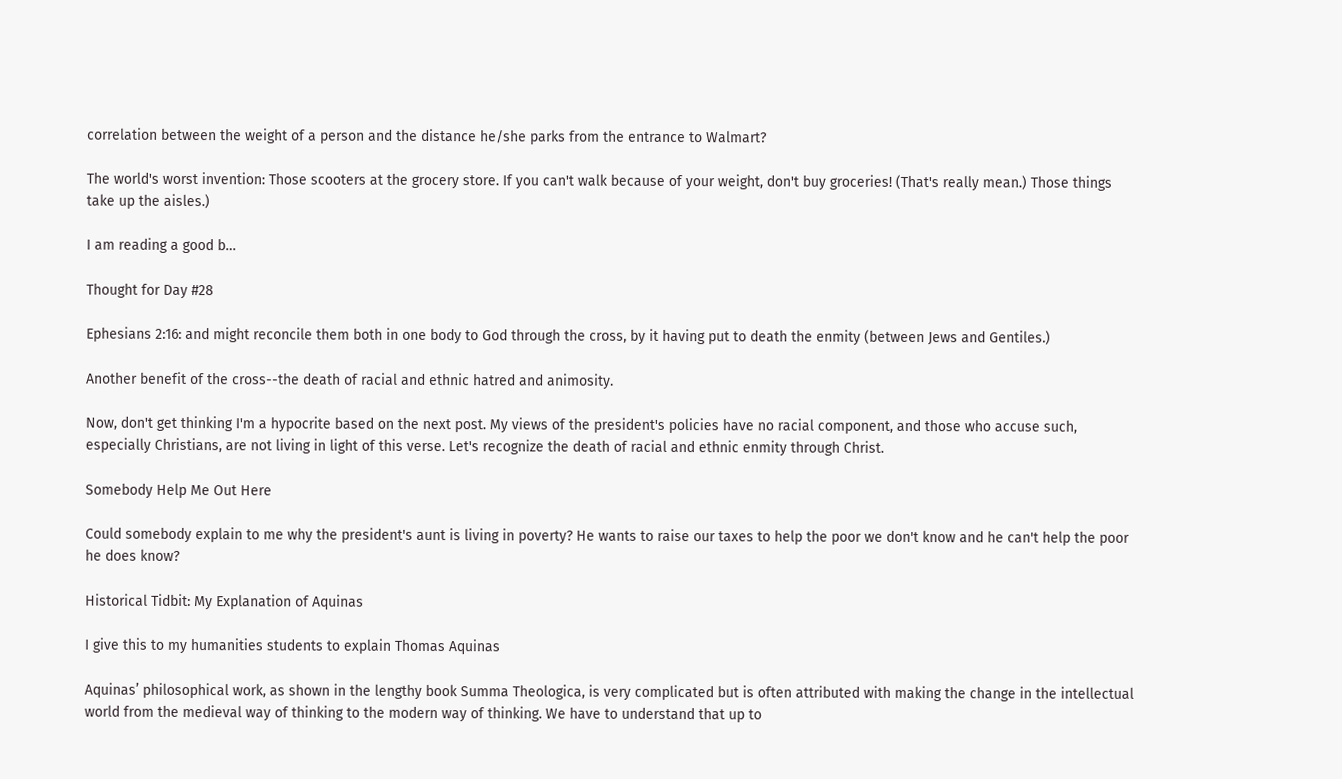correlation between the weight of a person and the distance he/she parks from the entrance to Walmart?

The world's worst invention: Those scooters at the grocery store. If you can't walk because of your weight, don't buy groceries! (That's really mean.) Those things take up the aisles.)

I am reading a good b…

Thought for Day #28

Ephesians 2:16: and might reconcile them both in one body to God through the cross, by it having put to death the enmity (between Jews and Gentiles.)

Another benefit of the cross--the death of racial and ethnic hatred and animosity.

Now, don't get thinking I'm a hypocrite based on the next post. My views of the president's policies have no racial component, and those who accuse such, especially Christians, are not living in light of this verse. Let's recognize the death of racial and ethnic enmity through Christ.

Somebody Help Me Out Here

Could somebody explain to me why the president's aunt is living in poverty? He wants to raise our taxes to help the poor we don't know and he can't help the poor he does know?

Historical Tidbit: My Explanation of Aquinas

I give this to my humanities students to explain Thomas Aquinas

Aquinas’ philosophical work, as shown in the lengthy book Summa Theologica, is very complicated but is often attributed with making the change in the intellectual world from the medieval way of thinking to the modern way of thinking. We have to understand that up to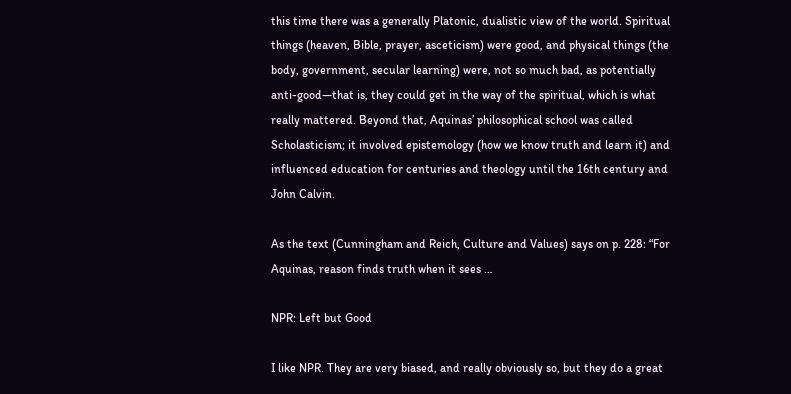this time there was a generally Platonic, dualistic view of the world. Spiritual things (heaven, Bible, prayer, asceticism) were good, and physical things (the body, government, secular learning) were, not so much bad, as potentially anti-good—that is, they could get in the way of the spiritual, which is what really mattered. Beyond that, Aquinas’ philosophical school was called Scholasticism; it involved epistemology (how we know truth and learn it) and influenced education for centuries and theology until the 16th century and John Calvin.

As the text (Cunningham and Reich, Culture and Values) says on p. 228: “For Aquinas, reason finds truth when it sees …

NPR: Left but Good

I like NPR. They are very biased, and really obviously so, but they do a great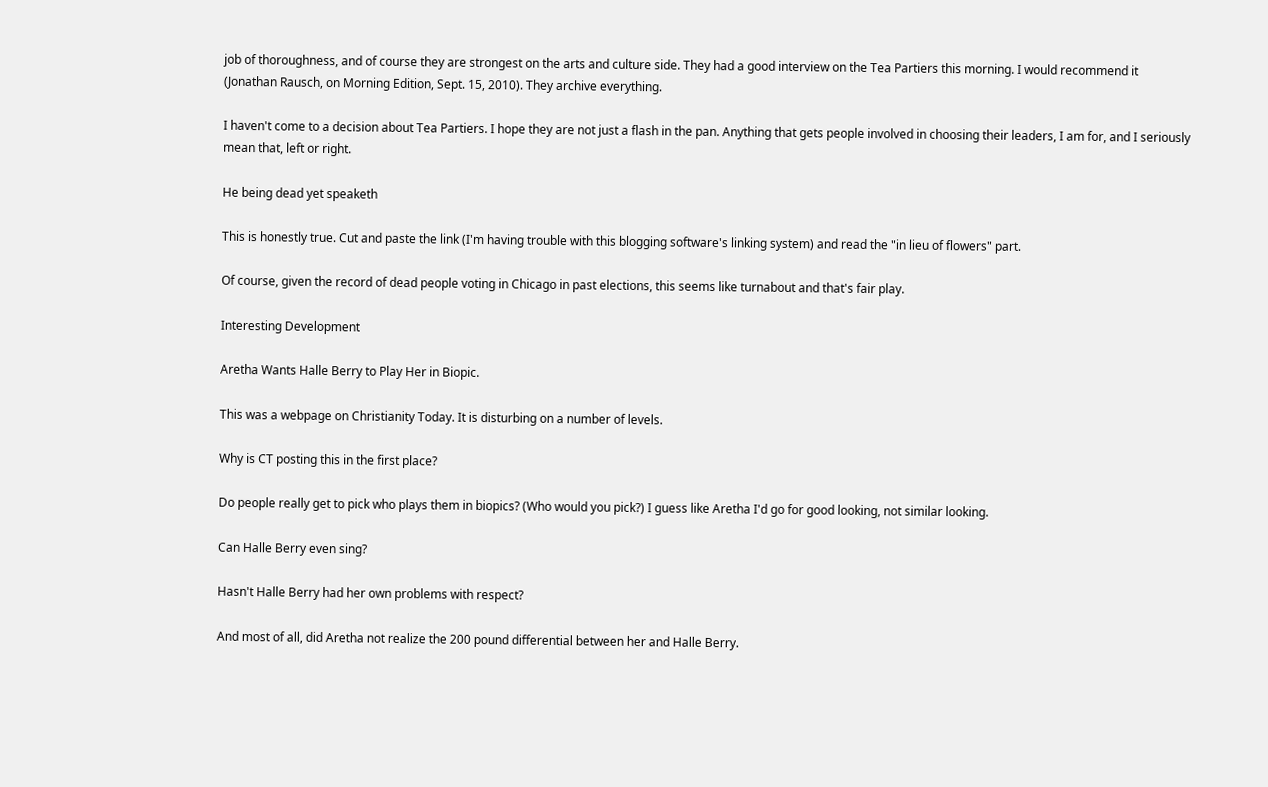job of thoroughness, and of course they are strongest on the arts and culture side. They had a good interview on the Tea Partiers this morning. I would recommend it (Jonathan Rausch, on Morning Edition, Sept. 15, 2010). They archive everything.

I haven't come to a decision about Tea Partiers. I hope they are not just a flash in the pan. Anything that gets people involved in choosing their leaders, I am for, and I seriously mean that, left or right.

He being dead yet speaketh

This is honestly true. Cut and paste the link (I'm having trouble with this blogging software's linking system) and read the "in lieu of flowers" part.

Of course, given the record of dead people voting in Chicago in past elections, this seems like turnabout and that's fair play.

Interesting Development

Aretha Wants Halle Berry to Play Her in Biopic.

This was a webpage on Christianity Today. It is disturbing on a number of levels.

Why is CT posting this in the first place?

Do people really get to pick who plays them in biopics? (Who would you pick?) I guess like Aretha I'd go for good looking, not similar looking.

Can Halle Berry even sing?

Hasn't Halle Berry had her own problems with respect?

And most of all, did Aretha not realize the 200 pound differential between her and Halle Berry.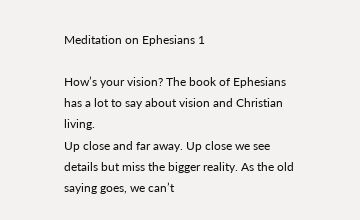Meditation on Ephesians 1

How’s your vision? The book of Ephesians has a lot to say about vision and Christian living.
Up close and far away. Up close we see details but miss the bigger reality. As the old saying goes, we can’t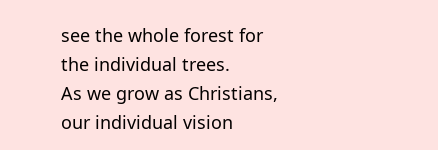see the whole forest for the individual trees.
As we grow as Christians, our individual vision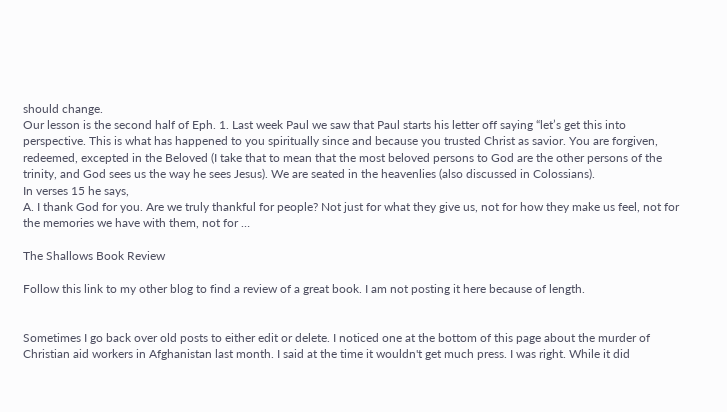should change.
Our lesson is the second half of Eph. 1. Last week Paul we saw that Paul starts his letter off saying “let’s get this into perspective. This is what has happened to you spiritually since and because you trusted Christ as savior. You are forgiven, redeemed, excepted in the Beloved (I take that to mean that the most beloved persons to God are the other persons of the trinity, and God sees us the way he sees Jesus). We are seated in the heavenlies (also discussed in Colossians).
In verses 15 he says,
A. I thank God for you. Are we truly thankful for people? Not just for what they give us, not for how they make us feel, not for the memories we have with them, not for …

The Shallows Book Review

Follow this link to my other blog to find a review of a great book. I am not posting it here because of length.


Sometimes I go back over old posts to either edit or delete. I noticed one at the bottom of this page about the murder of Christian aid workers in Afghanistan last month. I said at the time it wouldn't get much press. I was right. While it did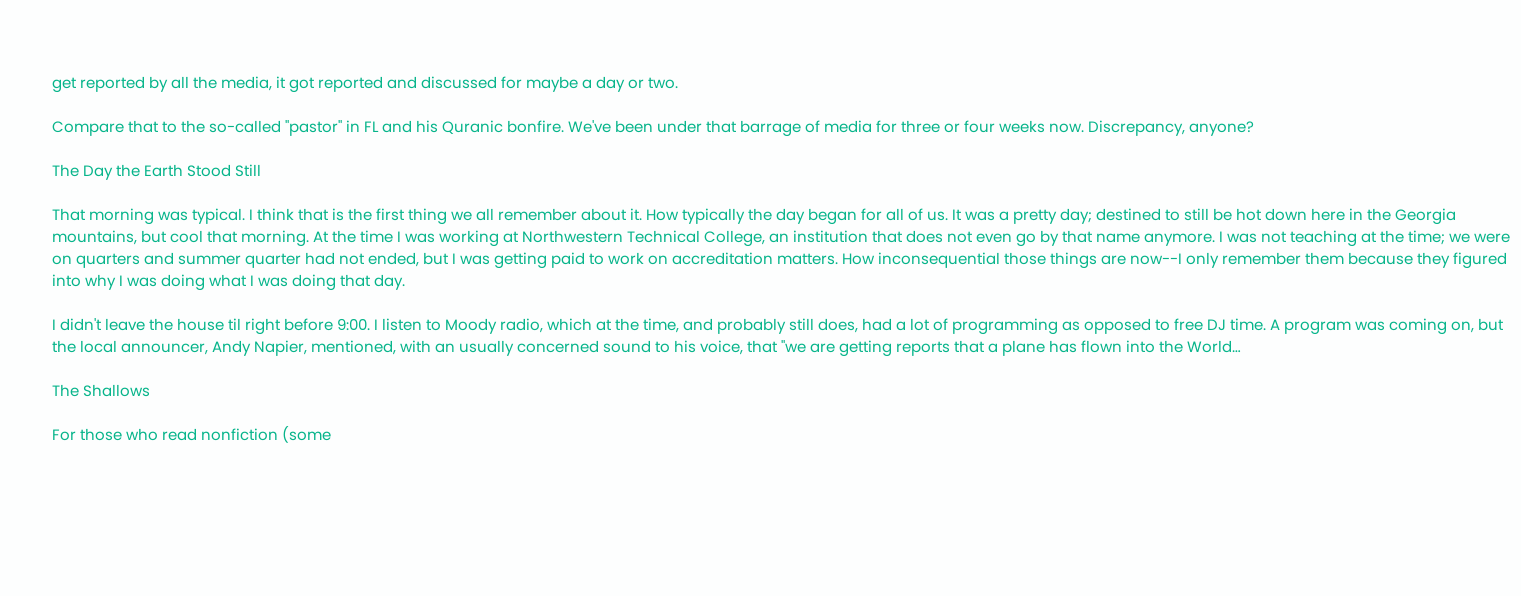get reported by all the media, it got reported and discussed for maybe a day or two.

Compare that to the so-called "pastor" in FL and his Quranic bonfire. We've been under that barrage of media for three or four weeks now. Discrepancy, anyone?

The Day the Earth Stood Still

That morning was typical. I think that is the first thing we all remember about it. How typically the day began for all of us. It was a pretty day; destined to still be hot down here in the Georgia mountains, but cool that morning. At the time I was working at Northwestern Technical College, an institution that does not even go by that name anymore. I was not teaching at the time; we were on quarters and summer quarter had not ended, but I was getting paid to work on accreditation matters. How inconsequential those things are now--I only remember them because they figured into why I was doing what I was doing that day.

I didn't leave the house til right before 9:00. I listen to Moody radio, which at the time, and probably still does, had a lot of programming as opposed to free DJ time. A program was coming on, but the local announcer, Andy Napier, mentioned, with an usually concerned sound to his voice, that "we are getting reports that a plane has flown into the World…

The Shallows

For those who read nonfiction (some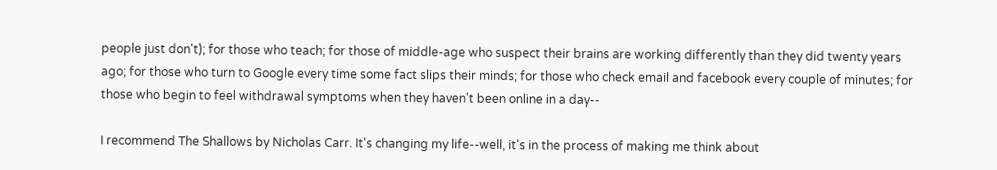people just don't); for those who teach; for those of middle-age who suspect their brains are working differently than they did twenty years ago; for those who turn to Google every time some fact slips their minds; for those who check email and facebook every couple of minutes; for those who begin to feel withdrawal symptoms when they haven't been online in a day--

I recommend The Shallows by Nicholas Carr. It's changing my life--well, it's in the process of making me think about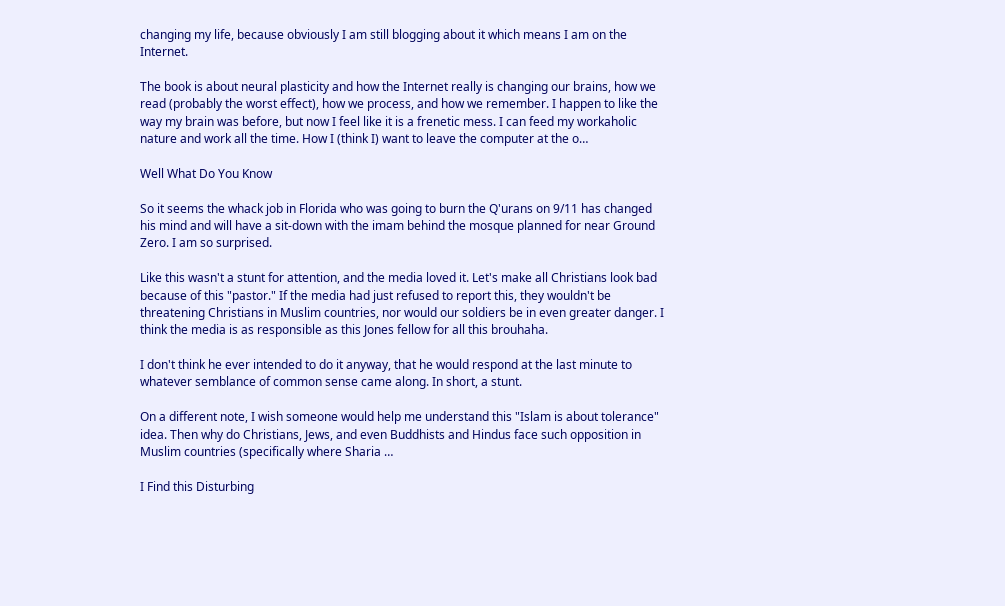changing my life, because obviously I am still blogging about it which means I am on the Internet.

The book is about neural plasticity and how the Internet really is changing our brains, how we read (probably the worst effect), how we process, and how we remember. I happen to like the way my brain was before, but now I feel like it is a frenetic mess. I can feed my workaholic nature and work all the time. How I (think I) want to leave the computer at the o…

Well What Do You Know

So it seems the whack job in Florida who was going to burn the Q'urans on 9/11 has changed his mind and will have a sit-down with the imam behind the mosque planned for near Ground Zero. I am so surprised.

Like this wasn't a stunt for attention, and the media loved it. Let's make all Christians look bad because of this "pastor." If the media had just refused to report this, they wouldn't be threatening Christians in Muslim countries, nor would our soldiers be in even greater danger. I think the media is as responsible as this Jones fellow for all this brouhaha.

I don't think he ever intended to do it anyway, that he would respond at the last minute to whatever semblance of common sense came along. In short, a stunt.

On a different note, I wish someone would help me understand this "Islam is about tolerance" idea. Then why do Christians, Jews, and even Buddhists and Hindus face such opposition in Muslim countries (specifically where Sharia …

I Find this Disturbing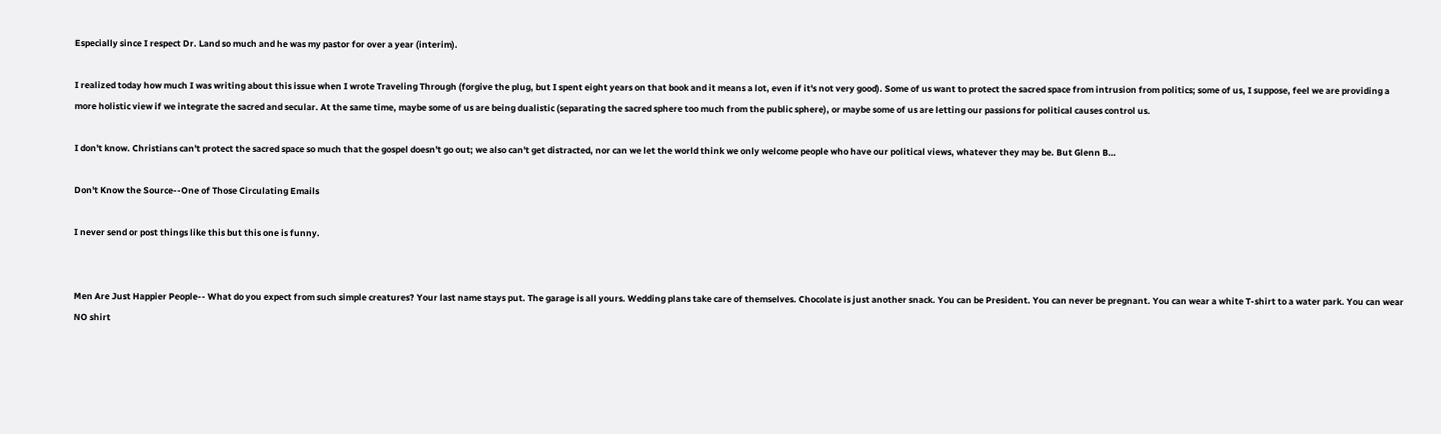Especially since I respect Dr. Land so much and he was my pastor for over a year (interim).

I realized today how much I was writing about this issue when I wrote Traveling Through (forgive the plug, but I spent eight years on that book and it means a lot, even if it's not very good). Some of us want to protect the sacred space from intrusion from politics; some of us, I suppose, feel we are providing a more holistic view if we integrate the sacred and secular. At the same time, maybe some of us are being dualistic (separating the sacred sphere too much from the public sphere), or maybe some of us are letting our passions for political causes control us.

I don't know. Christians can't protect the sacred space so much that the gospel doesn't go out; we also can't get distracted, nor can we let the world think we only welcome people who have our political views, whatever they may be. But Glenn B…

Don't Know the Source--One of Those Circulating Emails

I never send or post things like this but this one is funny.


Men Are Just Happier People-- What do you expect from such simple creatures? Your last name stays put. The garage is all yours. Wedding plans take care of themselves. Chocolate is just another snack. You can be President. You can never be pregnant. You can wear a white T-shirt to a water park. You can wear NO shirt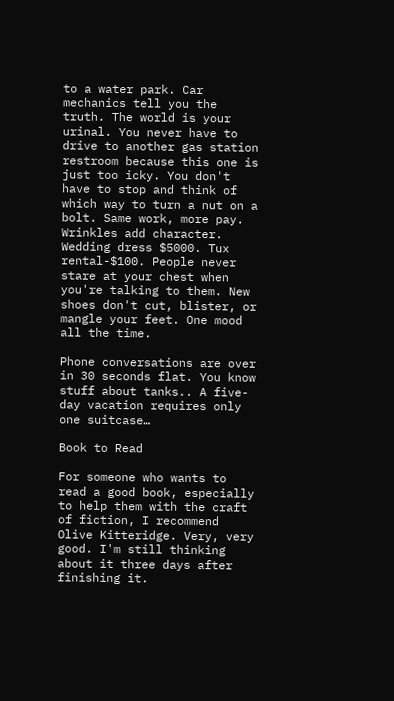to a water park. Car mechanics tell you the truth. The world is your urinal. You never have to drive to another gas station restroom because this one is just too icky. You don't have to stop and think of which way to turn a nut on a bolt. Same work, more pay. Wrinkles add character. Wedding dress $5000. Tux rental-$100. People never stare at your chest when you're talking to them. New shoes don't cut, blister, or mangle your feet. One mood all the time.

Phone conversations are over in 30 seconds flat. You know stuff about tanks.. A five-day vacation requires only one suitcase…

Book to Read

For someone who wants to read a good book, especially to help them with the craft of fiction, I recommend Olive Kitteridge. Very, very good. I'm still thinking about it three days after finishing it.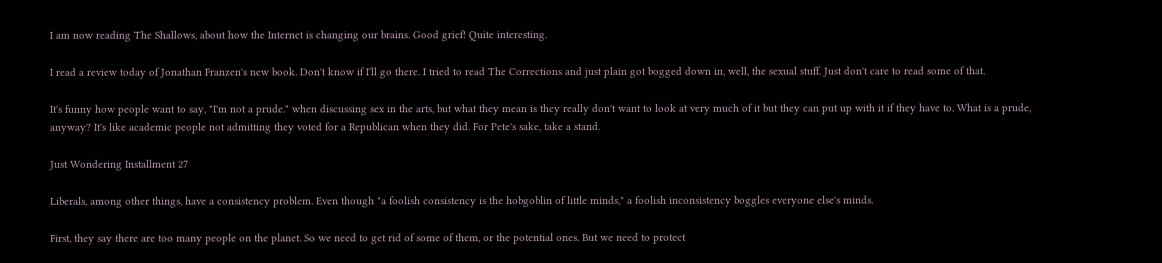I am now reading The Shallows, about how the Internet is changing our brains. Good grief! Quite interesting.

I read a review today of Jonathan Franzen's new book. Don't know if I'll go there. I tried to read The Corrections and just plain got bogged down in, well, the sexual stuff. Just don't care to read some of that.

It's funny how people want to say, "I'm not a prude." when discussing sex in the arts, but what they mean is they really don't want to look at very much of it but they can put up with it if they have to. What is a prude, anyway? It's like academic people not admitting they voted for a Republican when they did. For Pete's sake, take a stand.

Just Wondering Installment 27

Liberals, among other things, have a consistency problem. Even though "a foolish consistency is the hobgoblin of little minds," a foolish inconsistency boggles everyone else's minds.

First, they say there are too many people on the planet. So we need to get rid of some of them, or the potential ones. But we need to protect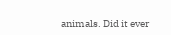animals. Did it ever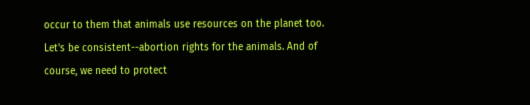occur to them that animals use resources on the planet too. Let's be consistent--abortion rights for the animals. And of course, we need to protect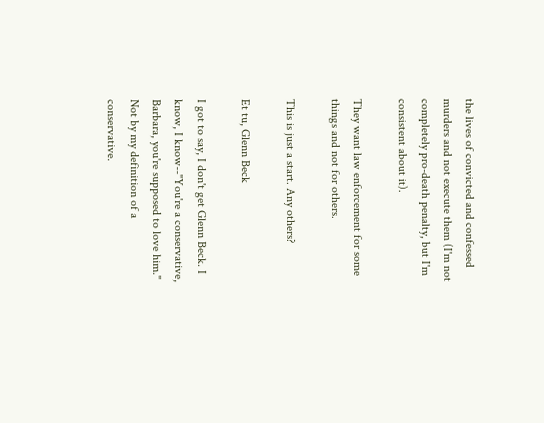the lives of convicted and confessed murders and not execute them (I'm not completely pro-death penalty, but I'm consistent about it).

They want law enforcement for some things and not for others.

This is just a start. Any others?

Et tu, Glenn Beck

I got to say, I don't get Glenn Beck. I know, I know--"You're a conservative, Barbara, you're supposed to love him." Not by my definition of a conservative.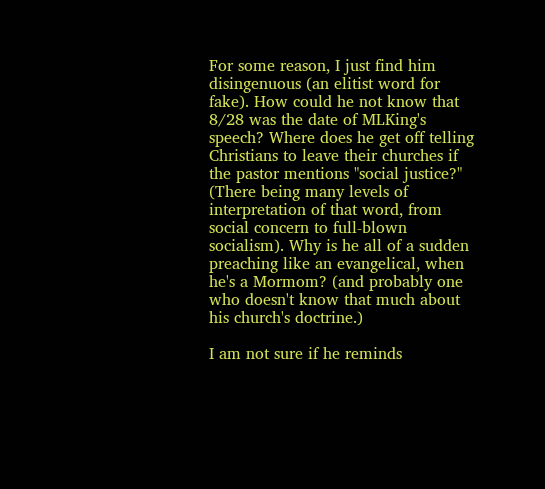For some reason, I just find him disingenuous (an elitist word for fake). How could he not know that 8/28 was the date of MLKing's speech? Where does he get off telling Christians to leave their churches if the pastor mentions "social justice?" (There being many levels of interpretation of that word, from social concern to full-blown socialism). Why is he all of a sudden preaching like an evangelical, when he's a Mormom? (and probably one who doesn't know that much about his church's doctrine.)

I am not sure if he reminds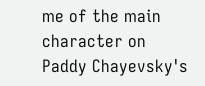me of the main character on Paddy Chayevsky's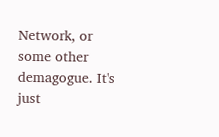Network, or some other demagogue. It's just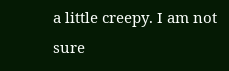a little creepy. I am not sure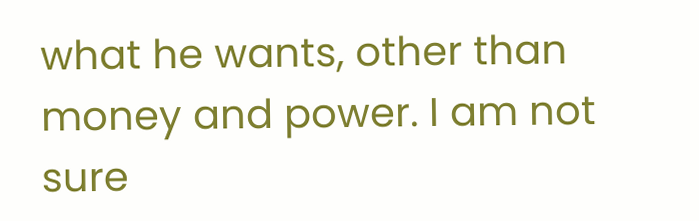what he wants, other than money and power. I am not sure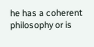he has a coherent philosophy or is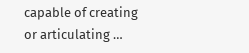capable of creating or articulating …